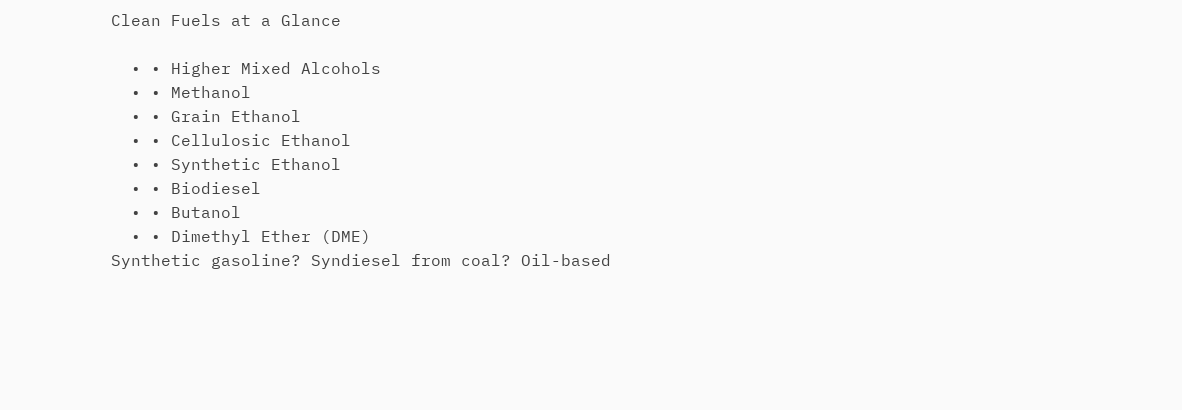Clean Fuels at a Glance

  • • Higher Mixed Alcohols
  • • Methanol
  • • Grain Ethanol
  • • Cellulosic Ethanol
  • • Synthetic Ethanol
  • • Biodiesel
  • • Butanol
  • • Dimethyl Ether (DME)
Synthetic gasoline? Syndiesel from coal? Oil-based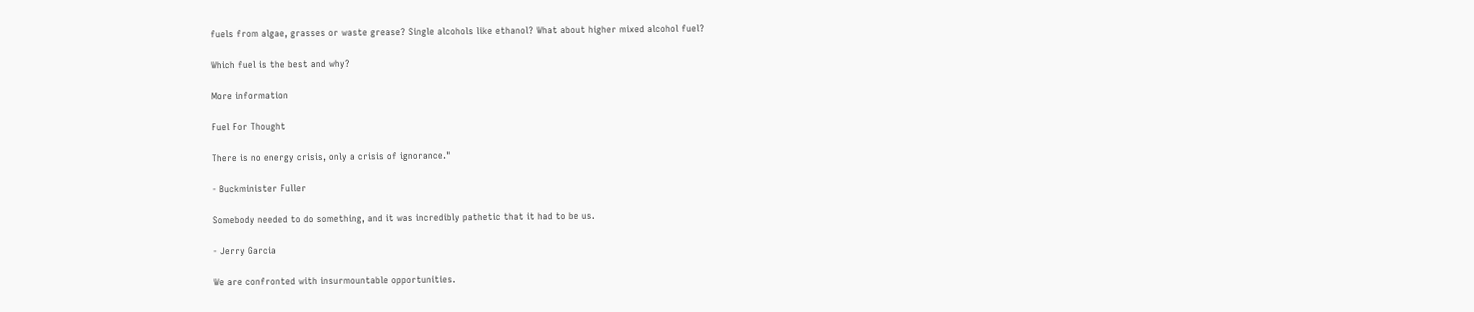fuels from algae, grasses or waste grease? Single alcohols like ethanol? What about higher mixed alcohol fuel?

Which fuel is the best and why?

More information

Fuel For Thought

There is no energy crisis, only a crisis of ignorance."

- Buckminister Fuller

Somebody needed to do something, and it was incredibly pathetic that it had to be us.

- Jerry Garcia

We are confronted with insurmountable opportunities.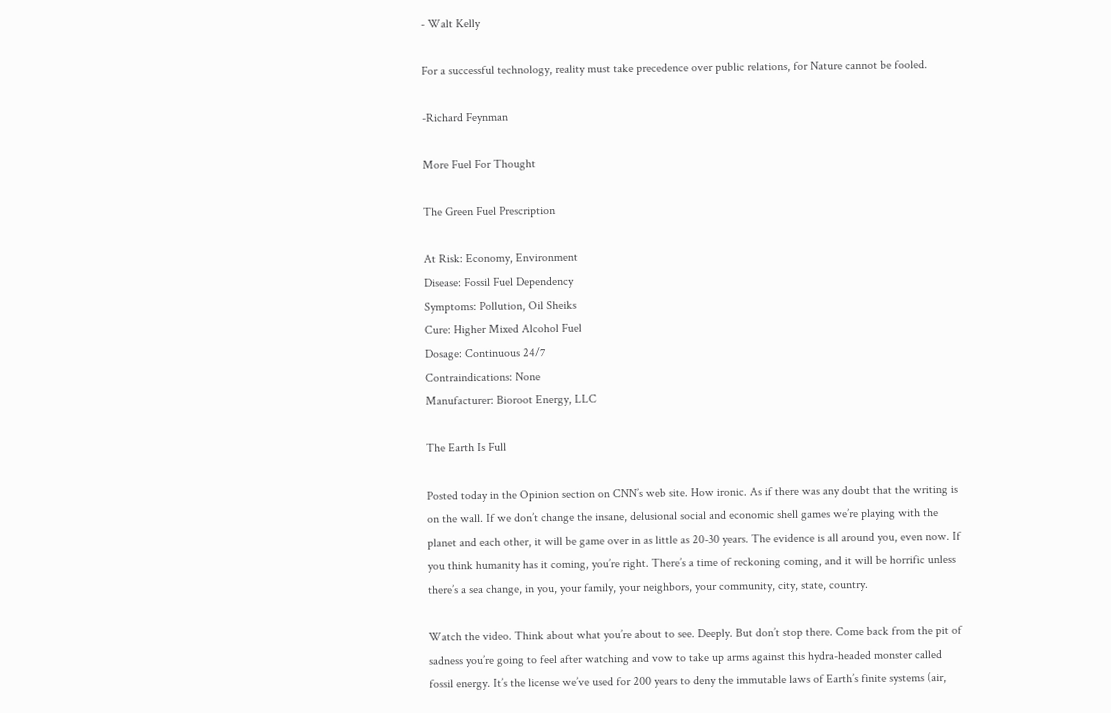- Walt Kelly

For a successful technology, reality must take precedence over public relations, for Nature cannot be fooled.

-Richard Feynman

More Fuel For Thought

The Green Fuel Prescription

At Risk: Economy, Environment
Disease: Fossil Fuel Dependency
Symptoms: Pollution, Oil Sheiks
Cure: Higher Mixed Alcohol Fuel
Dosage: Continuous 24/7
Contraindications: None
Manufacturer: Bioroot Energy, LLC

The Earth Is Full

Posted today in the Opinion section on CNN’s web site. How ironic. As if there was any doubt that the writing is on the wall. If we don’t change the insane, delusional social and economic shell games we’re playing with the planet and each other, it will be game over in as little as 20-30 years. The evidence is all around you, even now. If you think humanity has it coming, you’re right. There’s a time of reckoning coming, and it will be horrific unless there’s a sea change, in you, your family, your neighbors, your community, city, state, country.

Watch the video. Think about what you’re about to see. Deeply. But don’t stop there. Come back from the pit of sadness you’re going to feel after watching and vow to take up arms against this hydra-headed monster called fossil energy. It’s the license we’ve used for 200 years to deny the immutable laws of Earth’s finite systems (air,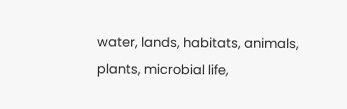water, lands, habitats, animals, plants, microbial life,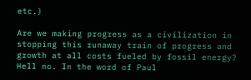etc.)

Are we making progress as a civilization in stopping this runaway train of progress and growth at all costs fueled by fossil energy? Hell no. In the word of Paul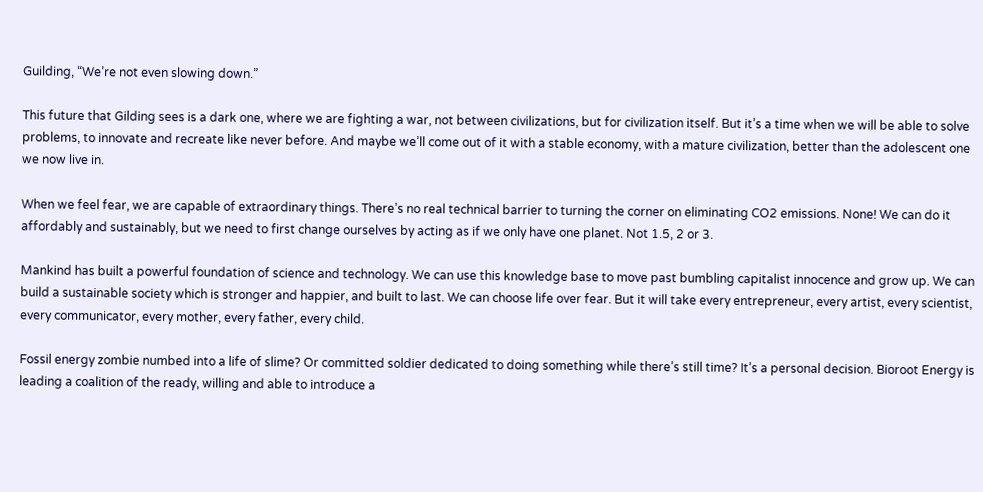Guilding, “We’re not even slowing down.”

This future that Gilding sees is a dark one, where we are fighting a war, not between civilizations, but for civilization itself. But it’s a time when we will be able to solve problems, to innovate and recreate like never before. And maybe we’ll come out of it with a stable economy, with a mature civilization, better than the adolescent one we now live in.

When we feel fear, we are capable of extraordinary things. There’s no real technical barrier to turning the corner on eliminating CO2 emissions. None! We can do it affordably and sustainably, but we need to first change ourselves by acting as if we only have one planet. Not 1.5, 2 or 3.

Mankind has built a powerful foundation of science and technology. We can use this knowledge base to move past bumbling capitalist innocence and grow up. We can build a sustainable society which is stronger and happier, and built to last. We can choose life over fear. But it will take every entrepreneur, every artist, every scientist, every communicator, every mother, every father, every child.

Fossil energy zombie numbed into a life of slime? Or committed soldier dedicated to doing something while there’s still time? It’s a personal decision. Bioroot Energy is leading a coalition of the ready, willing and able to introduce a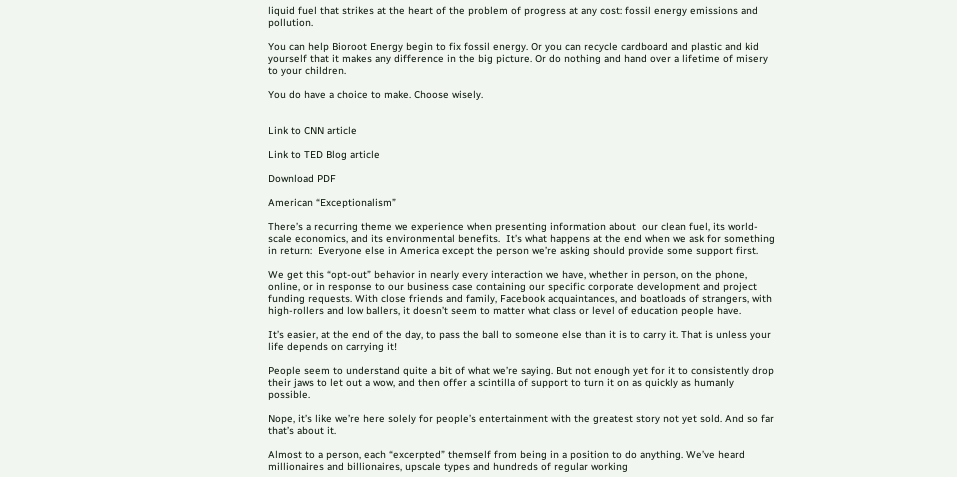liquid fuel that strikes at the heart of the problem of progress at any cost: fossil energy emissions and pollution.

You can help Bioroot Energy begin to fix fossil energy. Or you can recycle cardboard and plastic and kid yourself that it makes any difference in the big picture. Or do nothing and hand over a lifetime of misery to your children.

You do have a choice to make. Choose wisely.


Link to CNN article

Link to TED Blog article

Download PDF

American “Exceptionalism”

There’s a recurring theme we experience when presenting information about  our clean fuel, its world-scale economics, and its environmental benefits.  It’s what happens at the end when we ask for something in return:  Everyone else in America except the person we’re asking should provide some support first.

We get this “opt-out” behavior in nearly every interaction we have, whether in person, on the phone, online, or in response to our business case containing our specific corporate development and project funding requests. With close friends and family, Facebook acquaintances, and boatloads of strangers, with high-rollers and low ballers, it doesn’t seem to matter what class or level of education people have.

It’s easier, at the end of the day, to pass the ball to someone else than it is to carry it. That is unless your life depends on carrying it!

People seem to understand quite a bit of what we’re saying. But not enough yet for it to consistently drop their jaws to let out a wow, and then offer a scintilla of support to turn it on as quickly as humanly possible.

Nope, it’s like we’re here solely for people’s entertainment with the greatest story not yet sold. And so far that’s about it.

Almost to a person, each “excerpted” themself from being in a position to do anything. We’ve heard millionaires and billionaires, upscale types and hundreds of regular working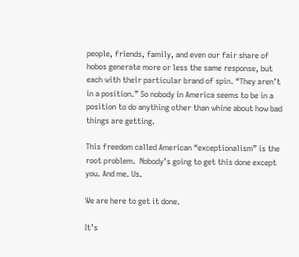people, friends, family, and even our fair share of hobos generate more or less the same response, but each with their particular brand of spin. “They aren’t in a position.” So nobody in America seems to be in a position to do anything other than whine about how bad things are getting.

This freedom called American “exceptionalism” is the root problem.  Nobody’s going to get this done except you. And me. Us.

We are here to get it done.

It’s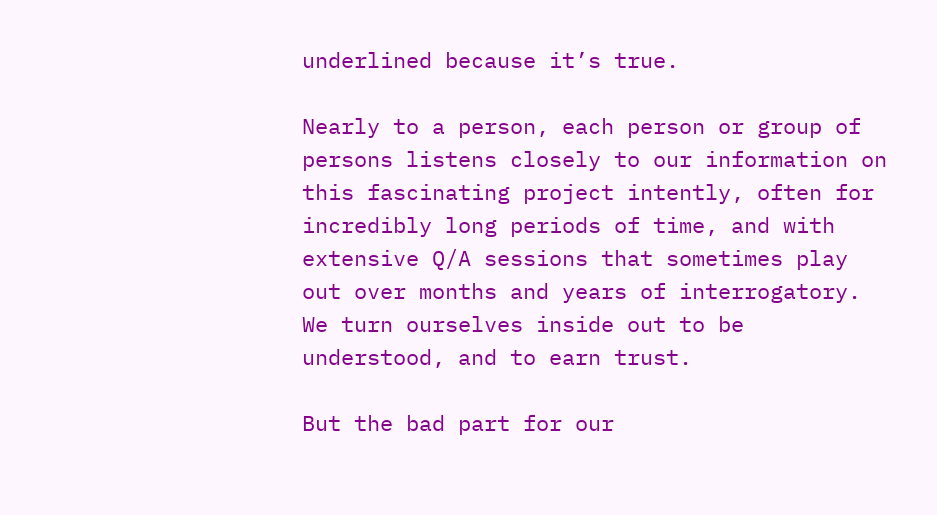underlined because it’s true.

Nearly to a person, each person or group of persons listens closely to our information on this fascinating project intently, often for incredibly long periods of time, and with extensive Q/A sessions that sometimes play out over months and years of interrogatory.  We turn ourselves inside out to be understood, and to earn trust.

But the bad part for our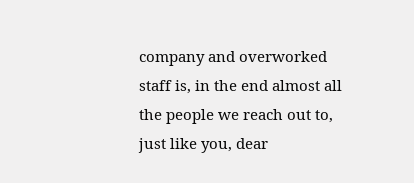company and overworked staff is, in the end almost all the people we reach out to, just like you, dear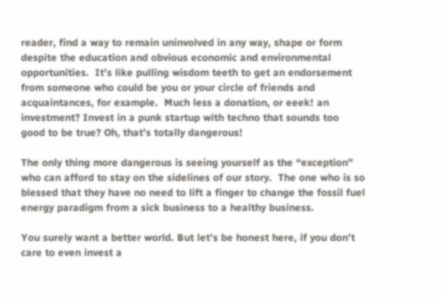reader, find a way to remain uninvolved in any way, shape or form despite the education and obvious economic and environmental opportunities.  It’s like pulling wisdom teeth to get an endorsement from someone who could be you or your circle of friends and acquaintances, for example.  Much less a donation, or eeek! an investment? Invest in a punk startup with techno that sounds too good to be true? Oh, that’s totally dangerous!

The only thing more dangerous is seeing yourself as the “exception” who can afford to stay on the sidelines of our story.  The one who is so blessed that they have no need to lift a finger to change the fossil fuel energy paradigm from a sick business to a healthy business.

You surely want a better world. But let’s be honest here, if you don’t care to even invest a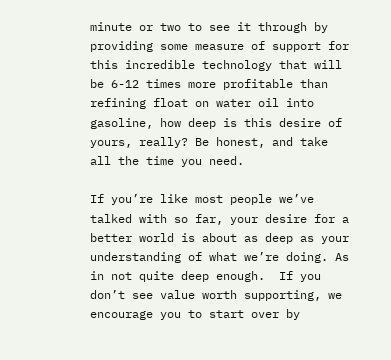minute or two to see it through by providing some measure of support for this incredible technology that will be 6-12 times more profitable than refining float on water oil into gasoline, how deep is this desire of yours, really? Be honest, and take all the time you need.

If you’re like most people we’ve talked with so far, your desire for a better world is about as deep as your understanding of what we’re doing. As in not quite deep enough.  If you don’t see value worth supporting, we encourage you to start over by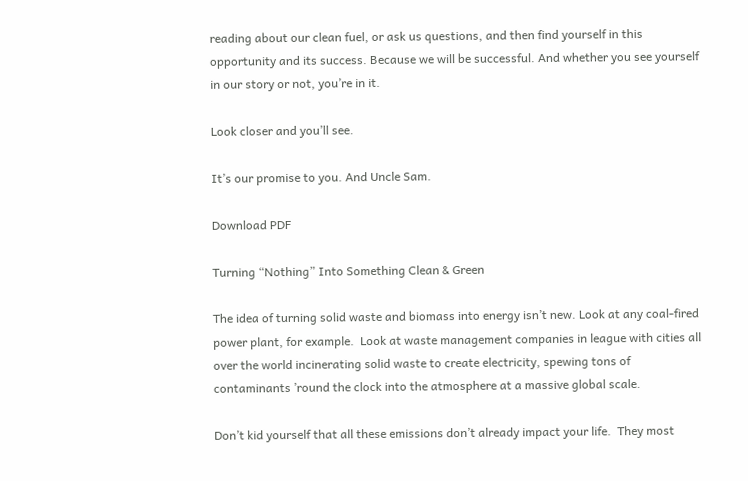reading about our clean fuel, or ask us questions, and then find yourself in this opportunity and its success. Because we will be successful. And whether you see yourself in our story or not, you’re in it.

Look closer and you’ll see.

It’s our promise to you. And Uncle Sam.

Download PDF

Turning “Nothing” Into Something Clean & Green

The idea of turning solid waste and biomass into energy isn’t new. Look at any coal-fired power plant, for example.  Look at waste management companies in league with cities all over the world incinerating solid waste to create electricity, spewing tons of contaminants ’round the clock into the atmosphere at a massive global scale.

Don’t kid yourself that all these emissions don’t already impact your life.  They most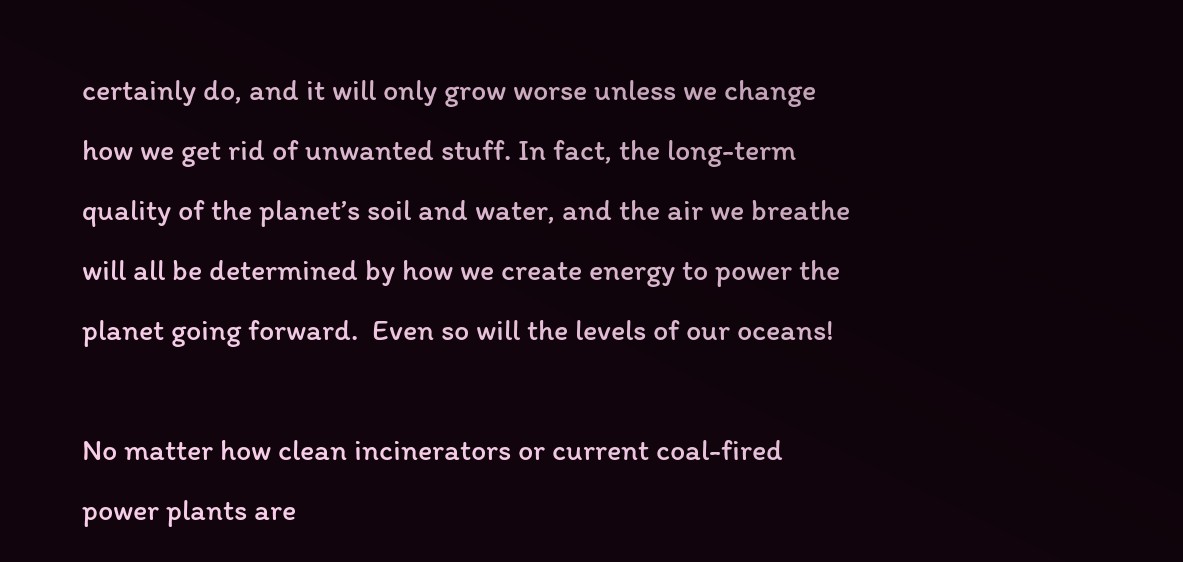certainly do, and it will only grow worse unless we change how we get rid of unwanted stuff. In fact, the long-term quality of the planet’s soil and water, and the air we breathe will all be determined by how we create energy to power the planet going forward.  Even so will the levels of our oceans!

No matter how clean incinerators or current coal-fired power plants are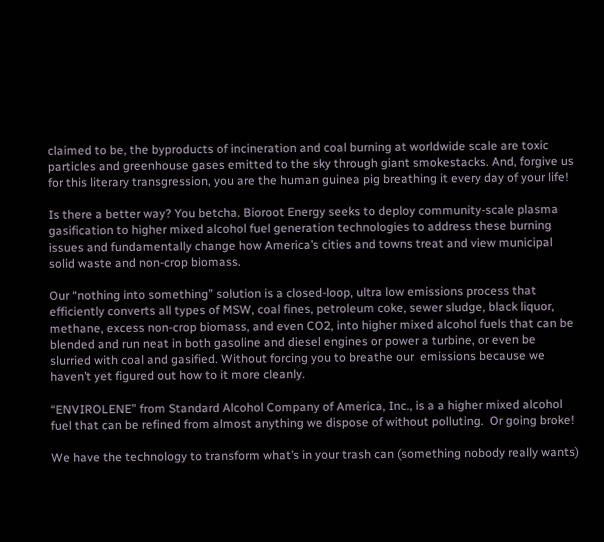claimed to be, the byproducts of incineration and coal burning at worldwide scale are toxic particles and greenhouse gases emitted to the sky through giant smokestacks. And, forgive us for this literary transgression, you are the human guinea pig breathing it every day of your life!

Is there a better way? You betcha. Bioroot Energy seeks to deploy community-scale plasma gasification to higher mixed alcohol fuel generation technologies to address these burning issues and fundamentally change how America’s cities and towns treat and view municipal solid waste and non-crop biomass.

Our “nothing into something” solution is a closed-loop, ultra low emissions process that efficiently converts all types of MSW, coal fines, petroleum coke, sewer sludge, black liquor, methane, excess non-crop biomass, and even CO2, into higher mixed alcohol fuels that can be blended and run neat in both gasoline and diesel engines or power a turbine, or even be slurried with coal and gasified. Without forcing you to breathe our  emissions because we haven’t yet figured out how to it more cleanly.

“ENVIROLENE” from Standard Alcohol Company of America, Inc., is a a higher mixed alcohol fuel that can be refined from almost anything we dispose of without polluting.  Or going broke!

We have the technology to transform what’s in your trash can (something nobody really wants)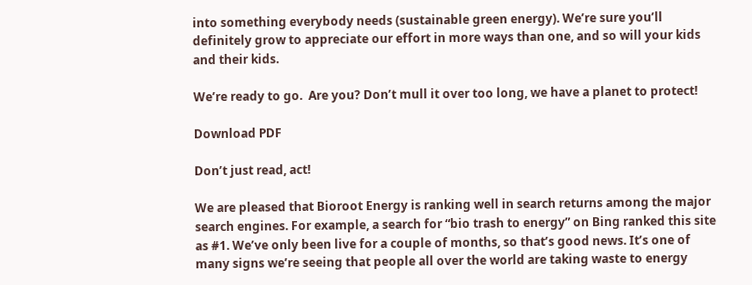into something everybody needs (sustainable green energy). We’re sure you’ll definitely grow to appreciate our effort in more ways than one, and so will your kids and their kids.

We’re ready to go.  Are you? Don’t mull it over too long, we have a planet to protect!

Download PDF

Don’t just read, act!

We are pleased that Bioroot Energy is ranking well in search returns among the major search engines. For example, a search for “bio trash to energy” on Bing ranked this site as #1. We’ve only been live for a couple of months, so that’s good news. It’s one of many signs we’re seeing that people all over the world are taking waste to energy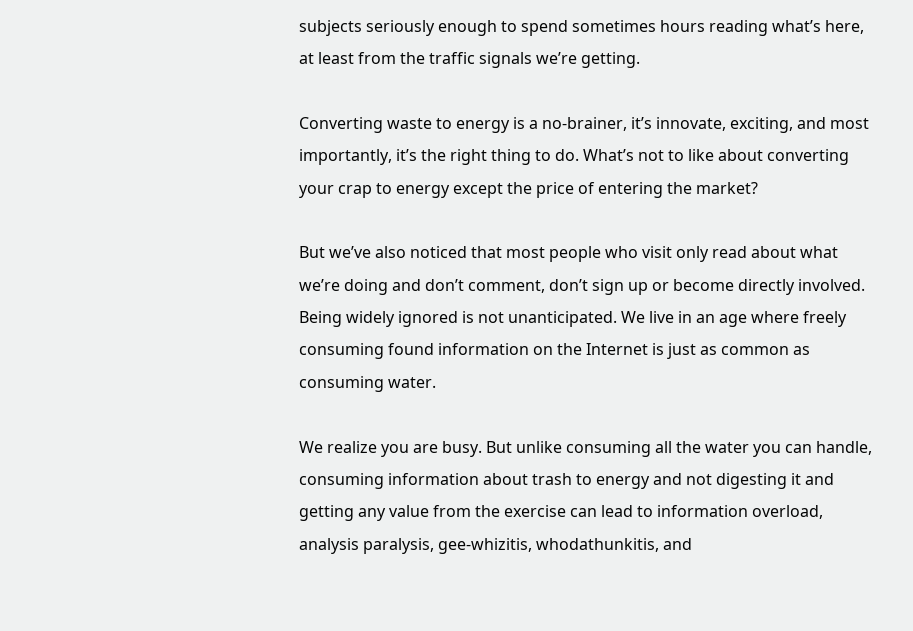subjects seriously enough to spend sometimes hours reading what’s here, at least from the traffic signals we’re getting.

Converting waste to energy is a no-brainer, it’s innovate, exciting, and most importantly, it’s the right thing to do. What’s not to like about converting your crap to energy except the price of entering the market?

But we’ve also noticed that most people who visit only read about what we’re doing and don’t comment, don’t sign up or become directly involved. Being widely ignored is not unanticipated. We live in an age where freely consuming found information on the Internet is just as common as consuming water.

We realize you are busy. But unlike consuming all the water you can handle, consuming information about trash to energy and not digesting it and getting any value from the exercise can lead to information overload, analysis paralysis, gee-whizitis, whodathunkitis, and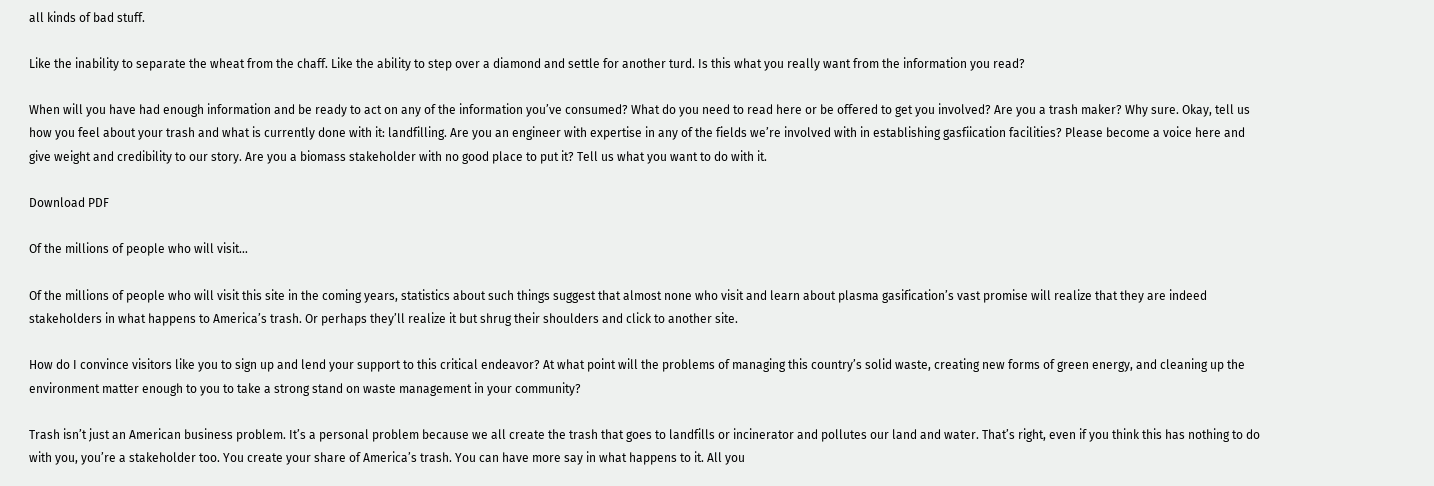all kinds of bad stuff.

Like the inability to separate the wheat from the chaff. Like the ability to step over a diamond and settle for another turd. Is this what you really want from the information you read?

When will you have had enough information and be ready to act on any of the information you’ve consumed? What do you need to read here or be offered to get you involved? Are you a trash maker? Why sure. Okay, tell us how you feel about your trash and what is currently done with it: landfilling. Are you an engineer with expertise in any of the fields we’re involved with in establishing gasfiication facilities? Please become a voice here and give weight and credibility to our story. Are you a biomass stakeholder with no good place to put it? Tell us what you want to do with it.

Download PDF

Of the millions of people who will visit…

Of the millions of people who will visit this site in the coming years, statistics about such things suggest that almost none who visit and learn about plasma gasification’s vast promise will realize that they are indeed stakeholders in what happens to America’s trash. Or perhaps they’ll realize it but shrug their shoulders and click to another site.

How do I convince visitors like you to sign up and lend your support to this critical endeavor? At what point will the problems of managing this country’s solid waste, creating new forms of green energy, and cleaning up the environment matter enough to you to take a strong stand on waste management in your community?

Trash isn’t just an American business problem. It’s a personal problem because we all create the trash that goes to landfills or incinerator and pollutes our land and water. That’s right, even if you think this has nothing to do with you, you’re a stakeholder too. You create your share of America’s trash. You can have more say in what happens to it. All you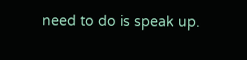need to do is speak up.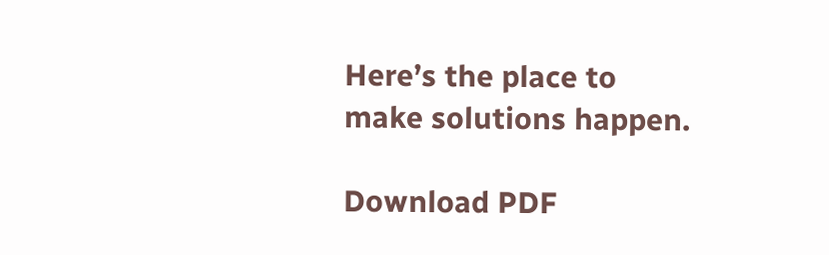Here’s the place to make solutions happen.

Download PDF